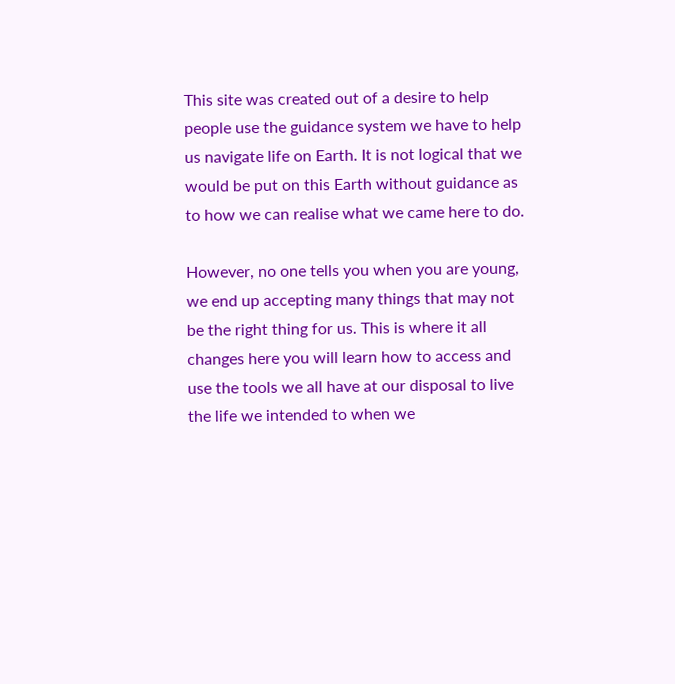This site was created out of a desire to help people use the guidance system we have to help us navigate life on Earth. It is not logical that we would be put on this Earth without guidance as to how we can realise what we came here to do.

However, no one tells you when you are young, we end up accepting many things that may not be the right thing for us. This is where it all changes here you will learn how to access and use the tools we all have at our disposal to live the life we intended to when we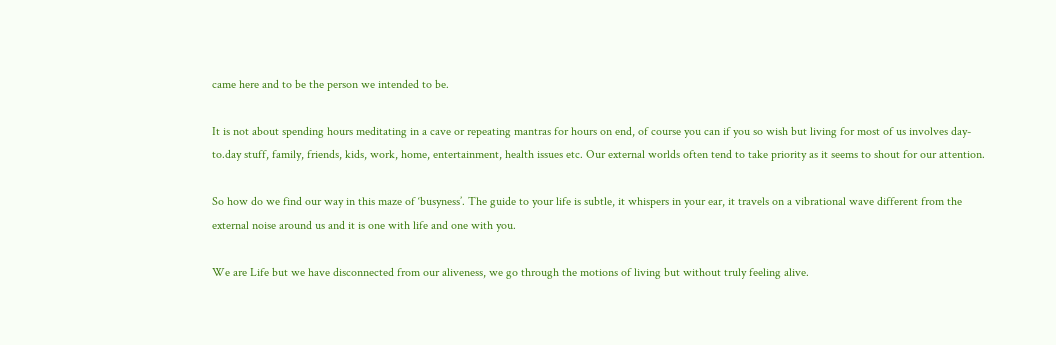came here and to be the person we intended to be.

It is not about spending hours meditating in a cave or repeating mantras for hours on end, of course you can if you so wish but living for most of us involves day-to.day stuff, family, friends, kids, work, home, entertainment, health issues etc. Our external worlds often tend to take priority as it seems to shout for our attention.

So how do we find our way in this maze of ‘busyness’. The guide to your life is subtle, it whispers in your ear, it travels on a vibrational wave different from the external noise around us and it is one with life and one with you.

We are Life but we have disconnected from our aliveness, we go through the motions of living but without truly feeling alive.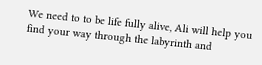We need to to be life fully alive, Ali will help you find your way through the labyrinth and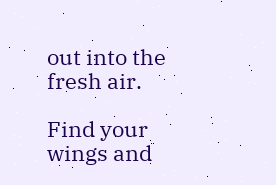out into the fresh air.

Find your wings and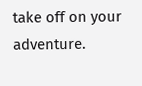take off on your adventure.